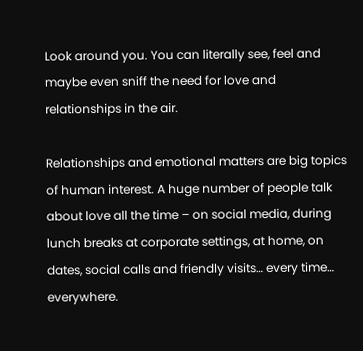Look around you. You can literally see, feel and maybe even sniff the need for love and relationships in the air.

Relationships and emotional matters are big topics of human interest. A huge number of people talk about love all the time – on social media, during lunch breaks at corporate settings, at home, on dates, social calls and friendly visits… every time… everywhere.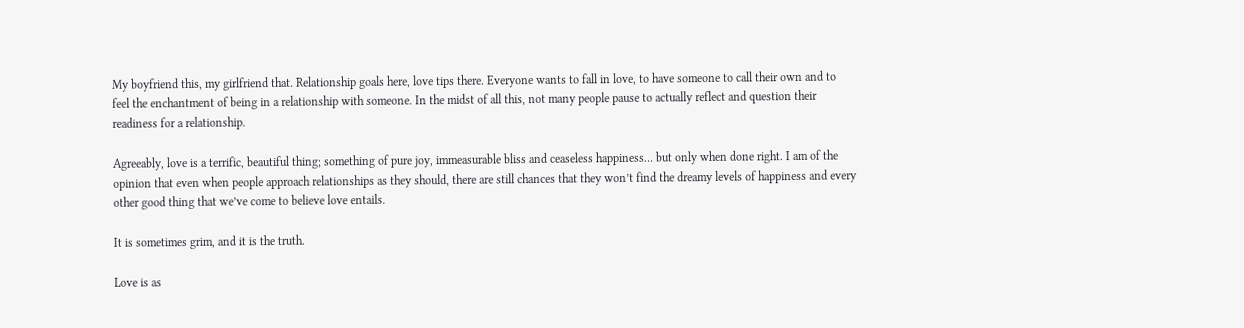My boyfriend this, my girlfriend that. Relationship goals here, love tips there. Everyone wants to fall in love, to have someone to call their own and to feel the enchantment of being in a relationship with someone. In the midst of all this, not many people pause to actually reflect and question their readiness for a relationship.

Agreeably, love is a terrific, beautiful thing; something of pure joy, immeasurable bliss and ceaseless happiness… but only when done right. I am of the opinion that even when people approach relationships as they should, there are still chances that they won’t find the dreamy levels of happiness and every other good thing that we’ve come to believe love entails.

It is sometimes grim, and it is the truth.

Love is as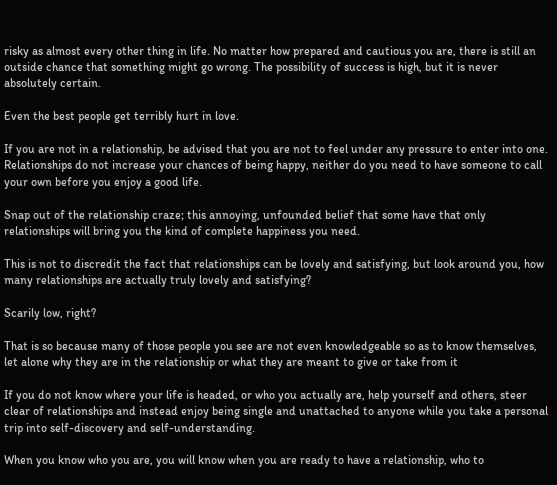risky as almost every other thing in life. No matter how prepared and cautious you are, there is still an outside chance that something might go wrong. The possibility of success is high, but it is never absolutely certain.

Even the best people get terribly hurt in love.

If you are not in a relationship, be advised that you are not to feel under any pressure to enter into one. Relationships do not increase your chances of being happy, neither do you need to have someone to call your own before you enjoy a good life.

Snap out of the relationship craze; this annoying, unfounded belief that some have that only relationships will bring you the kind of complete happiness you need.

This is not to discredit the fact that relationships can be lovely and satisfying, but look around you, how many relationships are actually truly lovely and satisfying?

Scarily low, right?

That is so because many of those people you see are not even knowledgeable so as to know themselves, let alone why they are in the relationship or what they are meant to give or take from it

If you do not know where your life is headed, or who you actually are, help yourself and others, steer clear of relationships and instead enjoy being single and unattached to anyone while you take a personal trip into self-discovery and self-understanding.

When you know who you are, you will know when you are ready to have a relationship, who to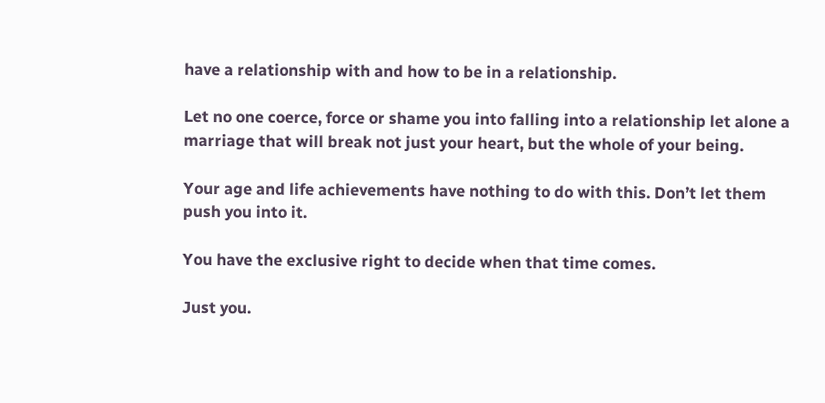have a relationship with and how to be in a relationship.

Let no one coerce, force or shame you into falling into a relationship let alone a marriage that will break not just your heart, but the whole of your being.

Your age and life achievements have nothing to do with this. Don’t let them push you into it.

You have the exclusive right to decide when that time comes.

Just you.